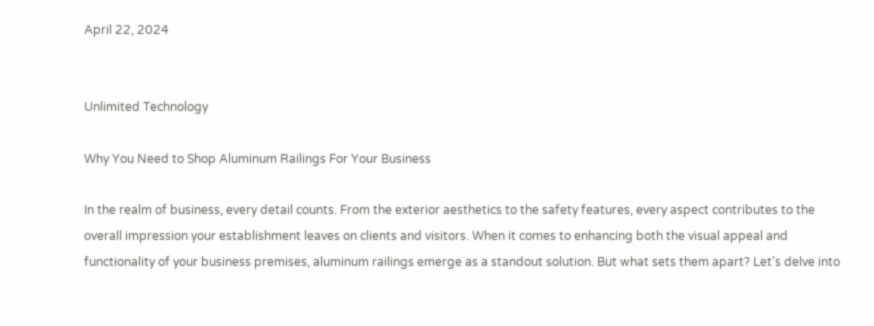April 22, 2024


Unlimited Technology

Why You Need to Shop Aluminum Railings For Your Business

In the realm of business, every detail counts. From the exterior aesthetics to the safety features, every aspect contributes to the overall impression your establishment leaves on clients and visitors. When it comes to enhancing both the visual appeal and functionality of your business premises, aluminum railings emerge as a standout solution. But what sets them apart? Let’s delve into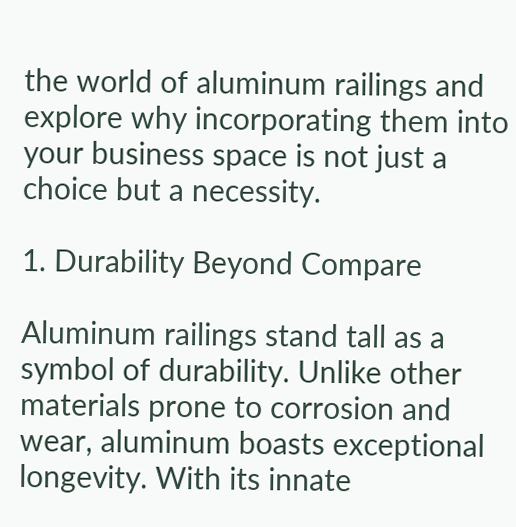the world of aluminum railings and explore why incorporating them into your business space is not just a choice but a necessity.

1. Durability Beyond Compare

Aluminum railings stand tall as a symbol of durability. Unlike other materials prone to corrosion and wear, aluminum boasts exceptional longevity. With its innate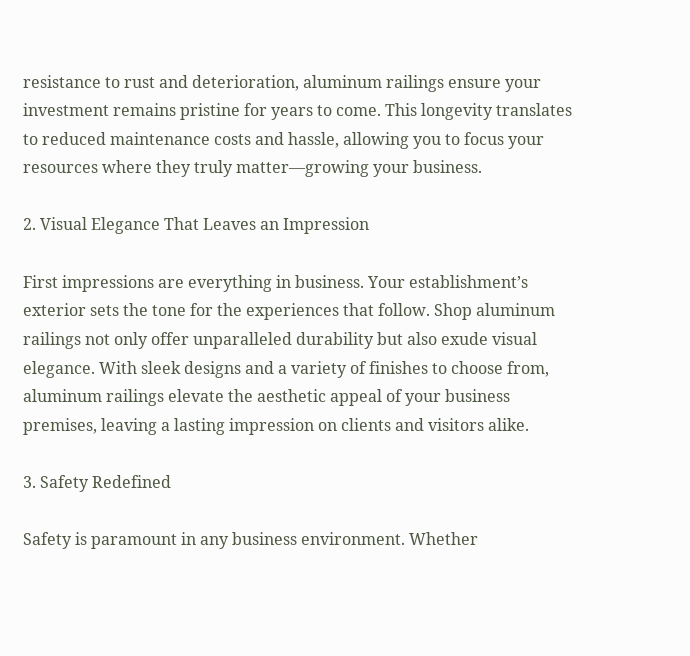resistance to rust and deterioration, aluminum railings ensure your investment remains pristine for years to come. This longevity translates to reduced maintenance costs and hassle, allowing you to focus your resources where they truly matter—growing your business.

2. Visual Elegance That Leaves an Impression

First impressions are everything in business. Your establishment’s exterior sets the tone for the experiences that follow. Shop aluminum railings not only offer unparalleled durability but also exude visual elegance. With sleek designs and a variety of finishes to choose from, aluminum railings elevate the aesthetic appeal of your business premises, leaving a lasting impression on clients and visitors alike.

3. Safety Redefined

Safety is paramount in any business environment. Whether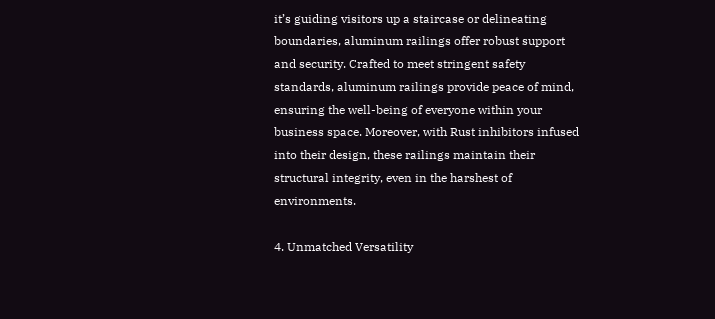it’s guiding visitors up a staircase or delineating boundaries, aluminum railings offer robust support and security. Crafted to meet stringent safety standards, aluminum railings provide peace of mind, ensuring the well-being of everyone within your business space. Moreover, with Rust inhibitors infused into their design, these railings maintain their structural integrity, even in the harshest of environments.

4. Unmatched Versatility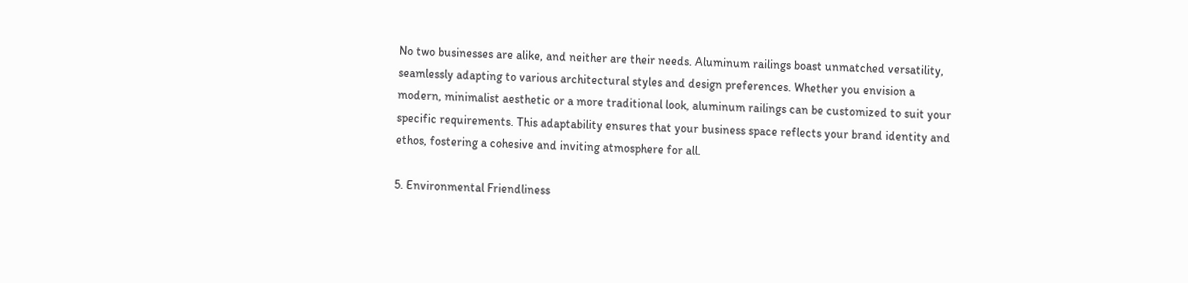No two businesses are alike, and neither are their needs. Aluminum railings boast unmatched versatility, seamlessly adapting to various architectural styles and design preferences. Whether you envision a modern, minimalist aesthetic or a more traditional look, aluminum railings can be customized to suit your specific requirements. This adaptability ensures that your business space reflects your brand identity and ethos, fostering a cohesive and inviting atmosphere for all.

5. Environmental Friendliness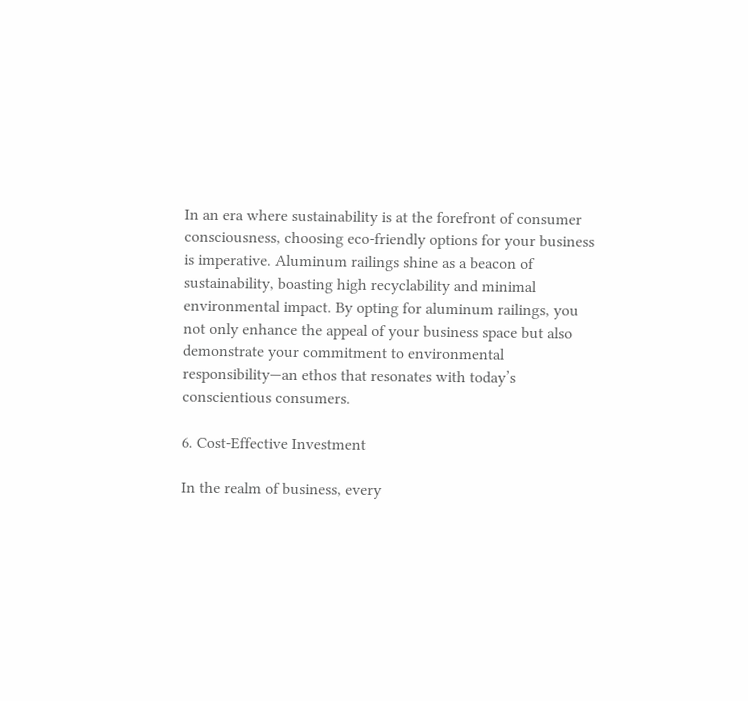In an era where sustainability is at the forefront of consumer consciousness, choosing eco-friendly options for your business is imperative. Aluminum railings shine as a beacon of sustainability, boasting high recyclability and minimal environmental impact. By opting for aluminum railings, you not only enhance the appeal of your business space but also demonstrate your commitment to environmental responsibility—an ethos that resonates with today’s conscientious consumers.

6. Cost-Effective Investment

In the realm of business, every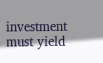investment must yield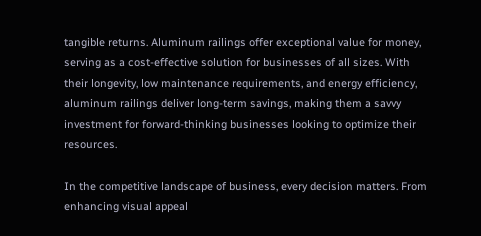tangible returns. Aluminum railings offer exceptional value for money, serving as a cost-effective solution for businesses of all sizes. With their longevity, low maintenance requirements, and energy efficiency, aluminum railings deliver long-term savings, making them a savvy investment for forward-thinking businesses looking to optimize their resources.

In the competitive landscape of business, every decision matters. From enhancing visual appeal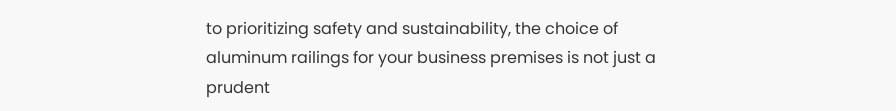to prioritizing safety and sustainability, the choice of aluminum railings for your business premises is not just a prudent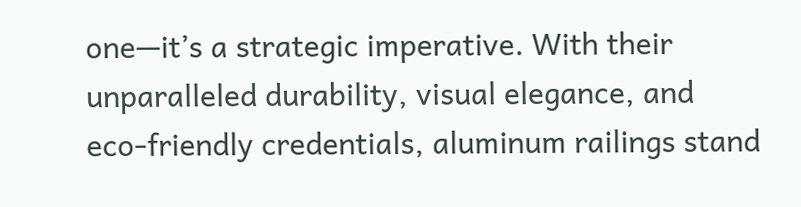one—it’s a strategic imperative. With their unparalleled durability, visual elegance, and eco-friendly credentials, aluminum railings stand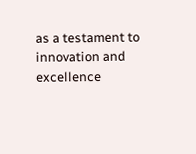as a testament to innovation and excellence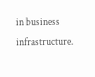in business infrastructure.